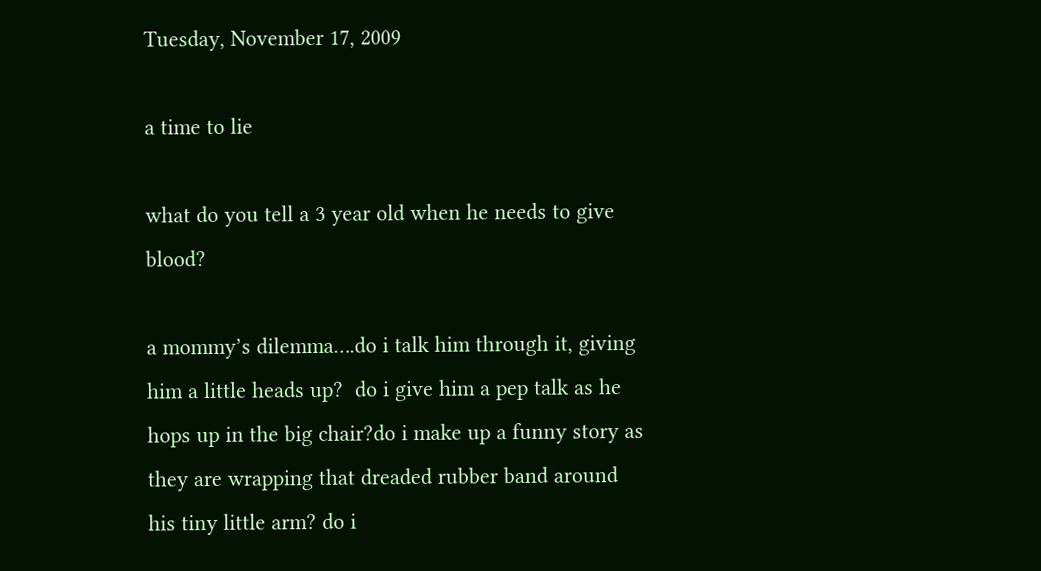Tuesday, November 17, 2009

a time to lie

what do you tell a 3 year old when he needs to give blood?

a mommy’s dilemma….do i talk him through it, giving him a little heads up?  do i give him a pep talk as he hops up in the big chair?do i make up a funny story as they are wrapping that dreaded rubber band around his tiny little arm? do i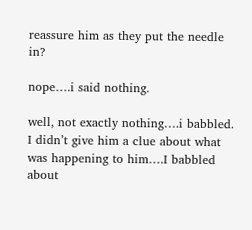reassure him as they put the needle in?

nope….i said nothing.

well, not exactly nothing….i babbled. I didn’t give him a clue about what was happening to him….I babbled about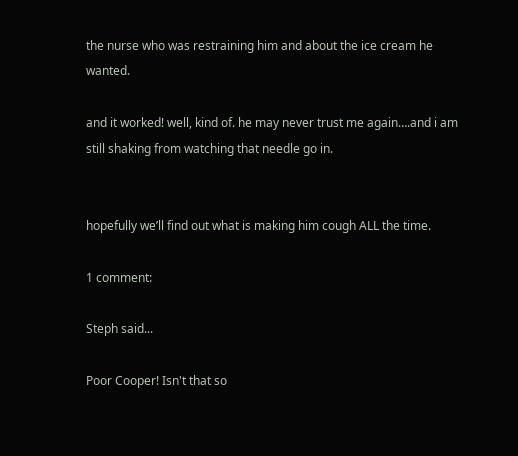the nurse who was restraining him and about the ice cream he wanted.

and it worked! well, kind of. he may never trust me again….and i am still shaking from watching that needle go in.


hopefully we’ll find out what is making him cough ALL the time.

1 comment:

Steph said...

Poor Cooper! Isn't that so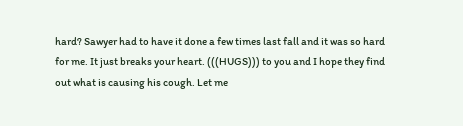hard? Sawyer had to have it done a few times last fall and it was so hard for me. It just breaks your heart. (((HUGS))) to you and I hope they find out what is causing his cough. Let me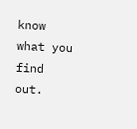know what you find out.